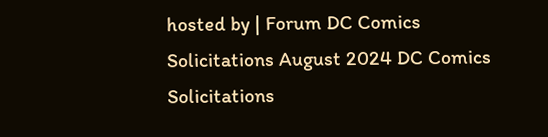hosted by | Forum DC Comics Solicitations August 2024 DC Comics Solicitations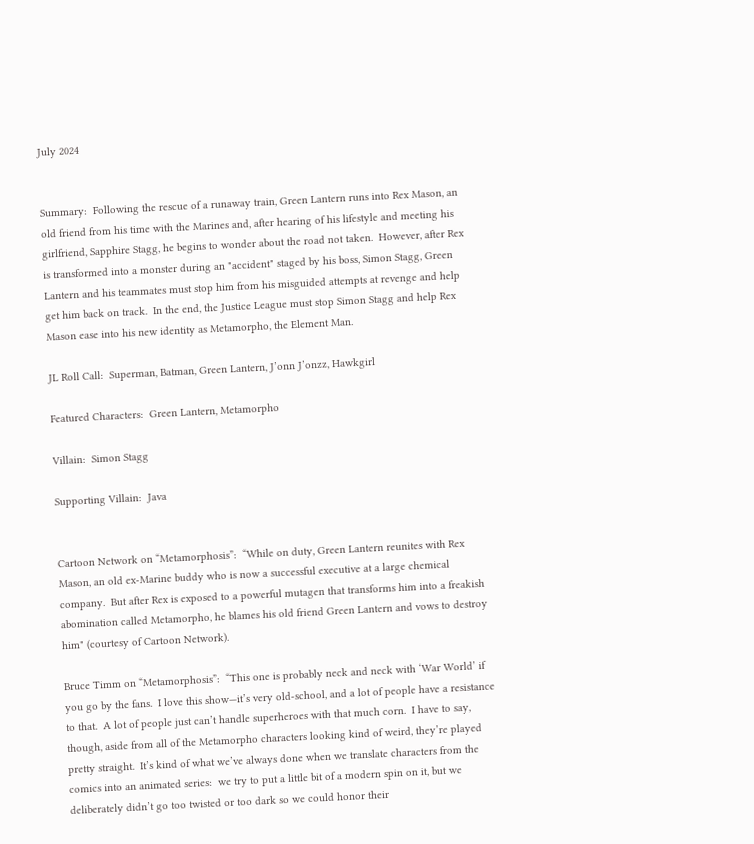July 2024


Summary:  Following the rescue of a runaway train, Green Lantern runs into Rex Mason, an old friend from his time with the Marines and, after hearing of his lifestyle and meeting his girlfriend, Sapphire Stagg, he begins to wonder about the road not taken.  However, after Rex is transformed into a monster during an "accident" staged by his boss, Simon Stagg, Green Lantern and his teammates must stop him from his misguided attempts at revenge and help get him back on track.  In the end, the Justice League must stop Simon Stagg and help Rex Mason ease into his new identity as Metamorpho, the Element Man.

JL Roll Call:  Superman, Batman, Green Lantern, J’onn J’onzz, Hawkgirl

Featured Characters:  Green Lantern, Metamorpho

Villain:  Simon Stagg

Supporting Villain:  Java


Cartoon Network on “Metamorphosis”:  “While on duty, Green Lantern reunites with Rex Mason, an old ex-Marine buddy who is now a successful executive at a large chemical company.  But after Rex is exposed to a powerful mutagen that transforms him into a freakish abomination called Metamorpho, he blames his old friend Green Lantern and vows to destroy him" (courtesy of Cartoon Network).

Bruce Timm on “Metamorphosis”:  “This one is probably neck and neck with ‘War World’ if you go by the fans.  I love this show—it’s very old-school, and a lot of people have a resistance to that.  A lot of people just can’t handle superheroes with that much corn.  I have to say, though, aside from all of the Metamorpho characters looking kind of weird, they’re played pretty straight.  It’s kind of what we’ve always done when we translate characters from the comics into an animated series:  we try to put a little bit of a modern spin on it, but we deliberately didn’t go too twisted or too dark so we could honor their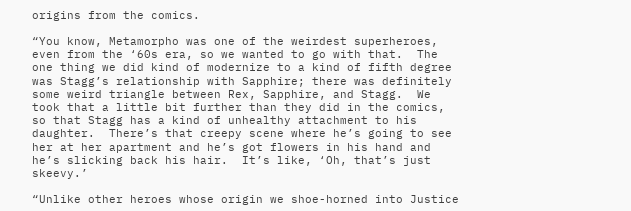origins from the comics.

“You know, Metamorpho was one of the weirdest superheroes, even from the ‘60s era, so we wanted to go with that.  The one thing we did kind of modernize to a kind of fifth degree was Stagg’s relationship with Sapphire; there was definitely some weird triangle between Rex, Sapphire, and Stagg.  We took that a little bit further than they did in the comics, so that Stagg has a kind of unhealthy attachment to his daughter.  There’s that creepy scene where he’s going to see her at her apartment and he’s got flowers in his hand and he’s slicking back his hair.  It’s like, ‘Oh, that’s just skeevy.’

“Unlike other heroes whose origin we shoe-horned into Justice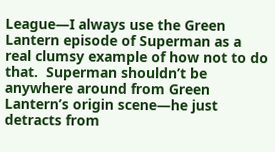League—I always use the Green Lantern episode of Superman as a real clumsy example of how not to do that.  Superman shouldn’t be anywhere around from Green Lantern’s origin scene—he just detracts from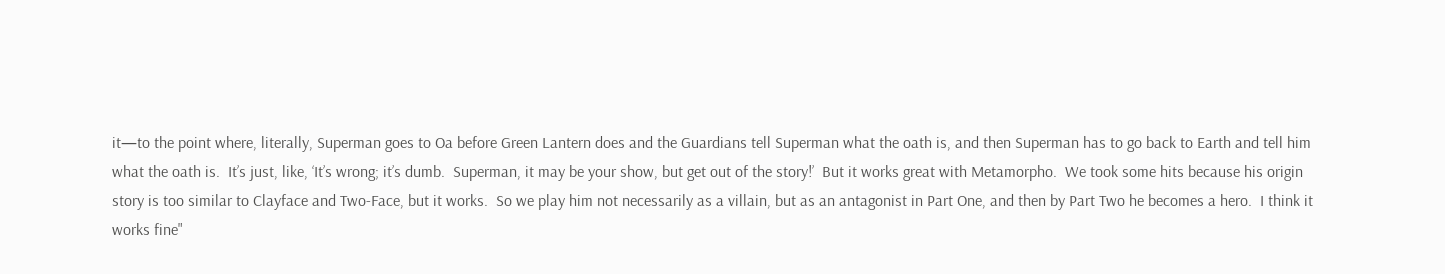it—to the point where, literally, Superman goes to Oa before Green Lantern does and the Guardians tell Superman what the oath is, and then Superman has to go back to Earth and tell him what the oath is.  It’s just, like, ‘It’s wrong; it’s dumb.  Superman, it may be your show, but get out of the story!’  But it works great with Metamorpho.  We took some hits because his origin story is too similar to Clayface and Two-Face, but it works.  So we play him not necessarily as a villain, but as an antagonist in Part One, and then by Part Two he becomes a hero.  I think it works fine"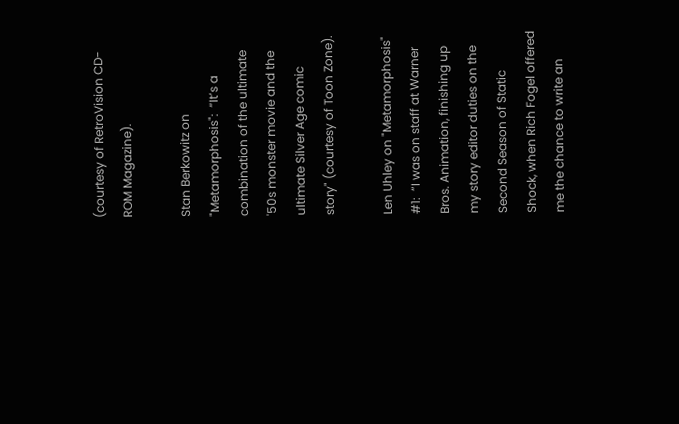(courtesy of RetroVision CD-ROM Magazine).

Stan Berkowitz on "Metamorphosis":  “It’s a combination of the ultimate '50s monster movie and the ultimate Silver Age comic story" (courtesy of Toon Zone).

Len Uhley on "Metamorphosis" #1:  “I was on staff at Warner Bros. Animation, finishing up my story editor duties on the Second Season of Static Shock, when Rich Fogel offered me the chance to write an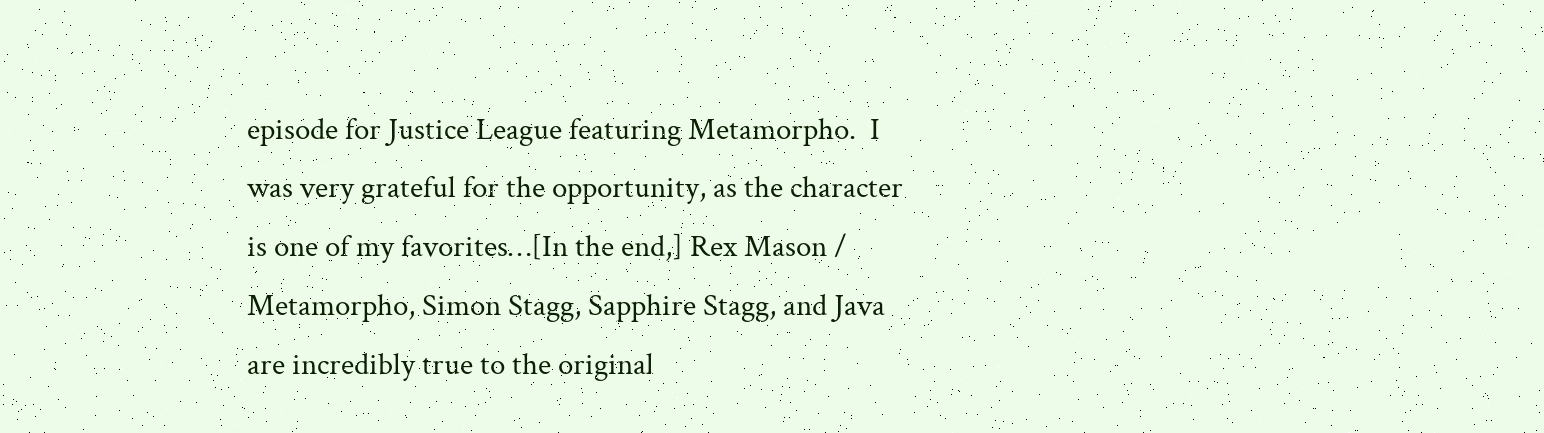episode for Justice League featuring Metamorpho.  I was very grateful for the opportunity, as the character is one of my favorites…[In the end,] Rex Mason / Metamorpho, Simon Stagg, Sapphire Stagg, and Java are incredibly true to the original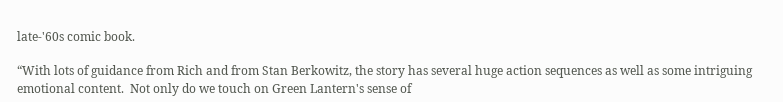late-'60s comic book.

“With lots of guidance from Rich and from Stan Berkowitz, the story has several huge action sequences as well as some intriguing emotional content.  Not only do we touch on Green Lantern's sense of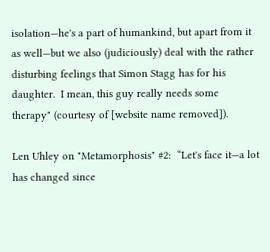isolation—he's a part of humankind, but apart from it as well—but we also (judiciously) deal with the rather disturbing feelings that Simon Stagg has for his daughter.  I mean, this guy really needs some therapy" (courtesy of [website name removed]).

Len Uhley on "Metamorphosis" #2:  “Let's face it—a lot has changed since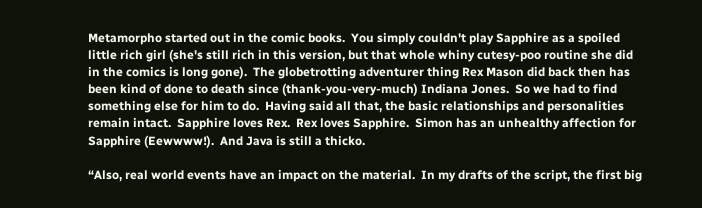Metamorpho started out in the comic books.  You simply couldn't play Sapphire as a spoiled little rich girl (she's still rich in this version, but that whole whiny cutesy-poo routine she did in the comics is long gone).  The globetrotting adventurer thing Rex Mason did back then has been kind of done to death since (thank-you-very-much) Indiana Jones.  So we had to find something else for him to do.  Having said all that, the basic relationships and personalities remain intact.  Sapphire loves Rex.  Rex loves Sapphire.  Simon has an unhealthy affection for Sapphire (Eewwww!).  And Java is still a thicko.

“Also, real world events have an impact on the material.  In my drafts of the script, the first big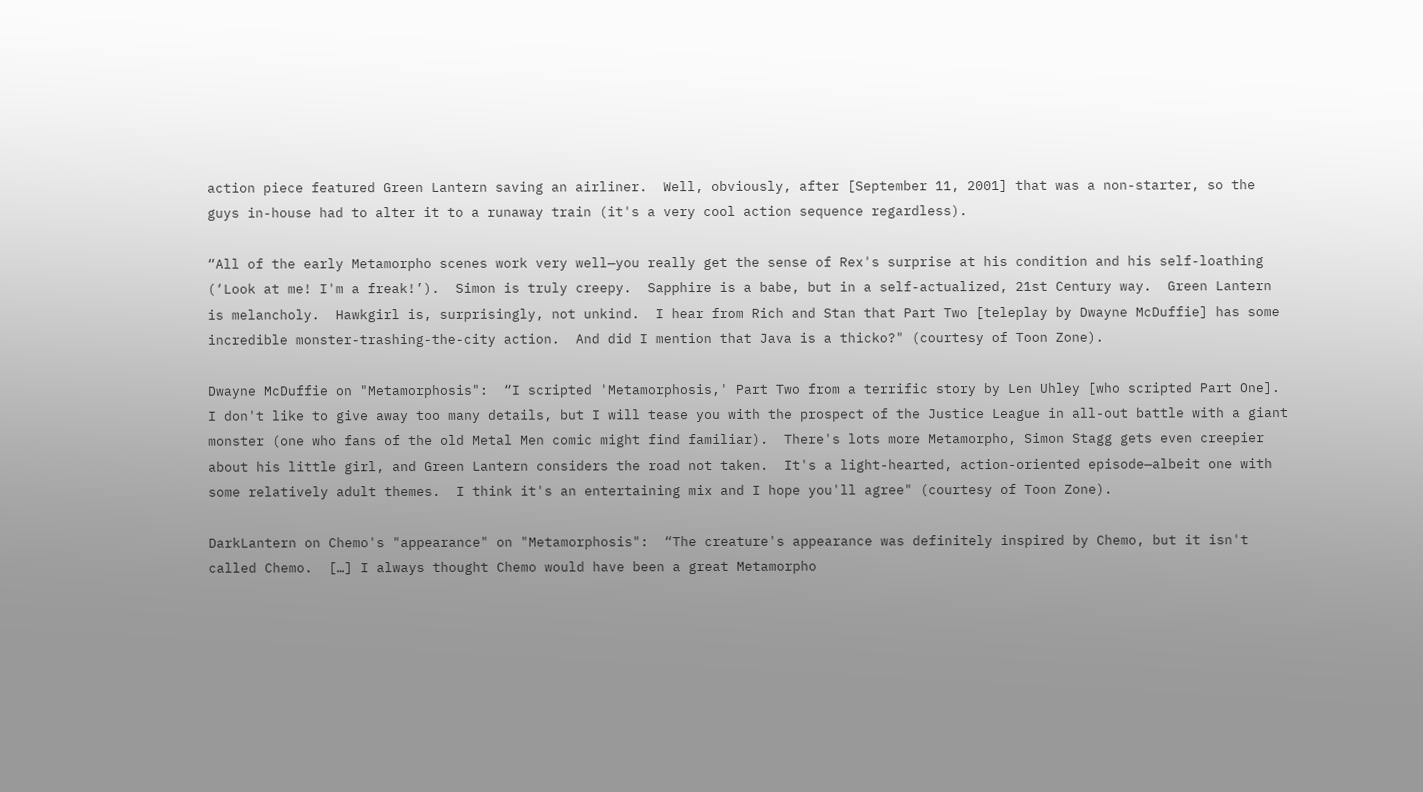action piece featured Green Lantern saving an airliner.  Well, obviously, after [September 11, 2001] that was a non-starter, so the guys in-house had to alter it to a runaway train (it's a very cool action sequence regardless).

“All of the early Metamorpho scenes work very well—you really get the sense of Rex's surprise at his condition and his self-loathing (‘Look at me! I'm a freak!’).  Simon is truly creepy.  Sapphire is a babe, but in a self-actualized, 21st Century way.  Green Lantern is melancholy.  Hawkgirl is, surprisingly, not unkind.  I hear from Rich and Stan that Part Two [teleplay by Dwayne McDuffie] has some incredible monster-trashing-the-city action.  And did I mention that Java is a thicko?" (courtesy of Toon Zone).

Dwayne McDuffie on "Metamorphosis":  “I scripted 'Metamorphosis,' Part Two from a terrific story by Len Uhley [who scripted Part One].  I don't like to give away too many details, but I will tease you with the prospect of the Justice League in all-out battle with a giant monster (one who fans of the old Metal Men comic might find familiar).  There's lots more Metamorpho, Simon Stagg gets even creepier about his little girl, and Green Lantern considers the road not taken.  It's a light-hearted, action-oriented episode—albeit one with some relatively adult themes.  I think it's an entertaining mix and I hope you'll agree" (courtesy of Toon Zone).

DarkLantern on Chemo's "appearance" on "Metamorphosis":  “The creature's appearance was definitely inspired by Chemo, but it isn't called Chemo.  […] I always thought Chemo would have been a great Metamorpho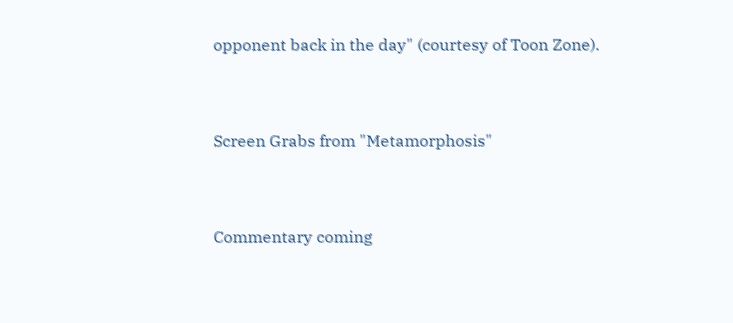opponent back in the day" (courtesy of Toon Zone).



Screen Grabs from "Metamorphosis"



Commentary coming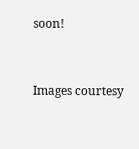soon!


Images courtesy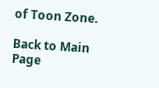of Toon Zone.

Back to Main Page